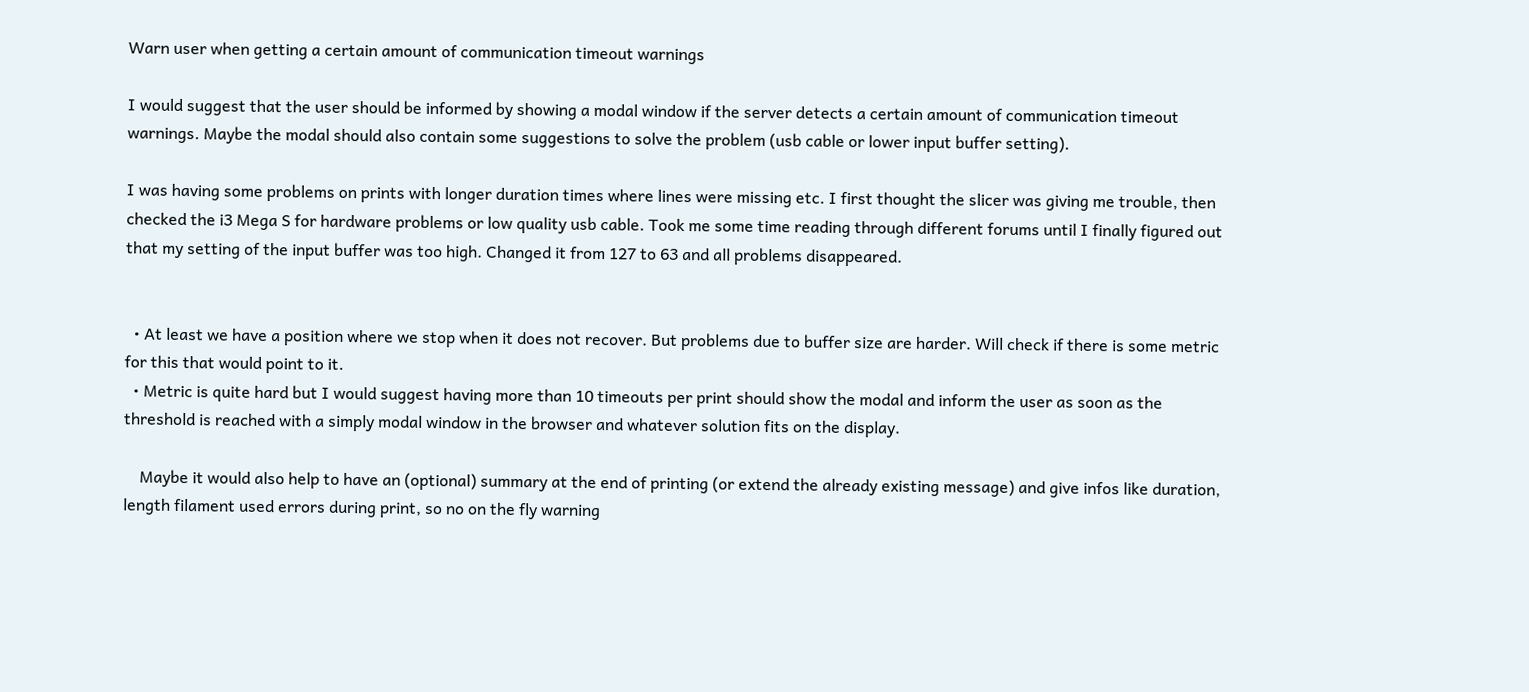Warn user when getting a certain amount of communication timeout warnings

I would suggest that the user should be informed by showing a modal window if the server detects a certain amount of communication timeout warnings. Maybe the modal should also contain some suggestions to solve the problem (usb cable or lower input buffer setting).

I was having some problems on prints with longer duration times where lines were missing etc. I first thought the slicer was giving me trouble, then checked the i3 Mega S for hardware problems or low quality usb cable. Took me some time reading through different forums until I finally figured out that my setting of the input buffer was too high. Changed it from 127 to 63 and all problems disappeared.


  • At least we have a position where we stop when it does not recover. But problems due to buffer size are harder. Will check if there is some metric for this that would point to it.
  • Metric is quite hard but I would suggest having more than 10 timeouts per print should show the modal and inform the user as soon as the threshold is reached with a simply modal window in the browser and whatever solution fits on the display.

    Maybe it would also help to have an (optional) summary at the end of printing (or extend the already existing message) and give infos like duration, length filament used errors during print, so no on the fly warning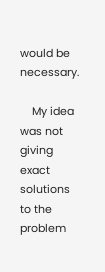would be necessary.

    My idea was not giving exact solutions to the problem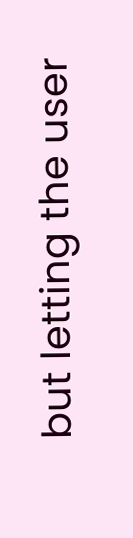but letting the user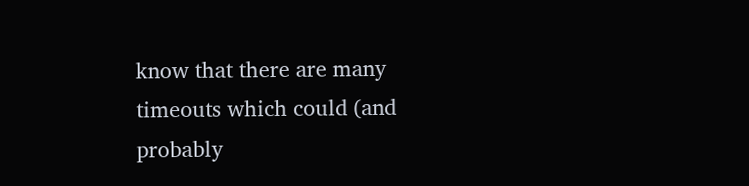know that there are many timeouts which could (and probably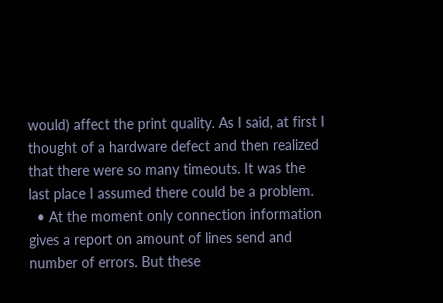would) affect the print quality. As I said, at first I thought of a hardware defect and then realized that there were so many timeouts. It was the last place I assumed there could be a problem.
  • At the moment only connection information gives a report on amount of lines send and number of errors. But these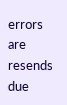errors are resends due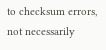to checksum errors, not necessarily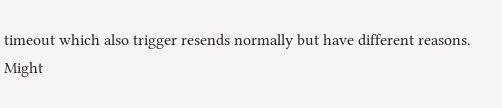timeout which also trigger resends normally but have different reasons. Might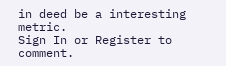in deed be a interesting metric.
Sign In or Register to comment.